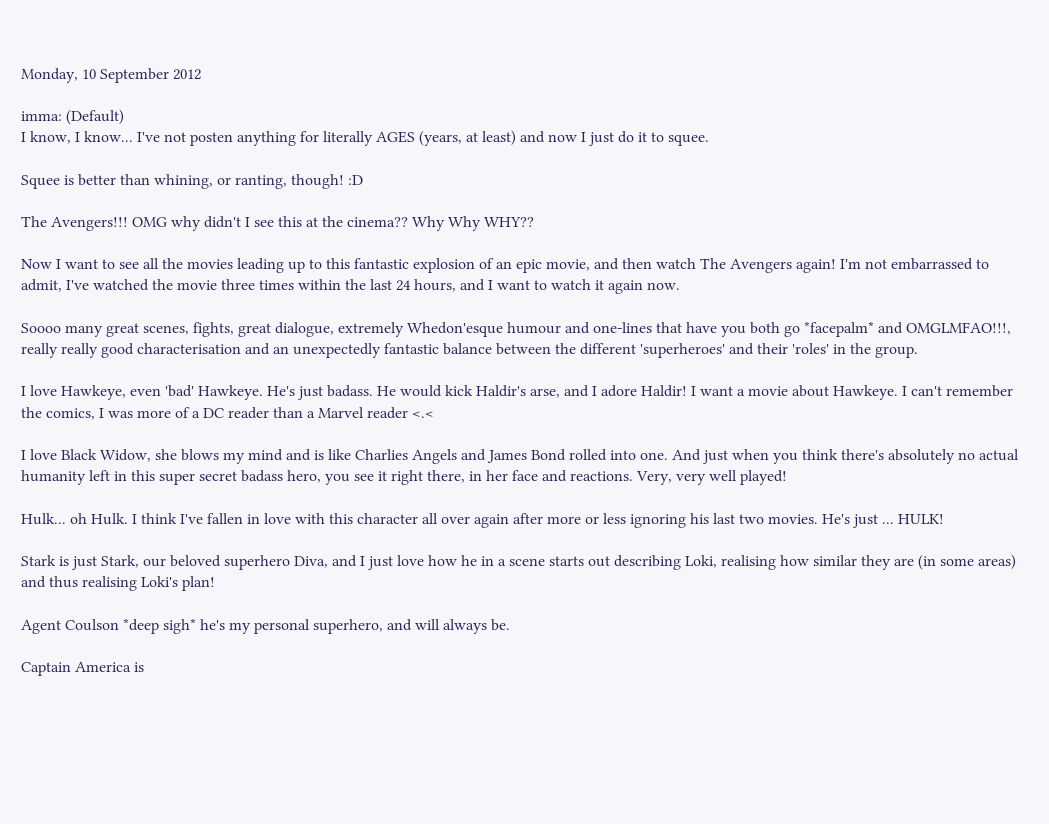Monday, 10 September 2012

imma: (Default)
I know, I know... I've not posten anything for literally AGES (years, at least) and now I just do it to squee.

Squee is better than whining, or ranting, though! :D

The Avengers!!! OMG why didn't I see this at the cinema?? Why Why WHY??

Now I want to see all the movies leading up to this fantastic explosion of an epic movie, and then watch The Avengers again! I'm not embarrassed to admit, I've watched the movie three times within the last 24 hours, and I want to watch it again now.

Soooo many great scenes, fights, great dialogue, extremely Whedon'esque humour and one-lines that have you both go *facepalm* and OMGLMFAO!!!, really really good characterisation and an unexpectedly fantastic balance between the different 'superheroes' and their 'roles' in the group.

I love Hawkeye, even 'bad' Hawkeye. He's just badass. He would kick Haldir's arse, and I adore Haldir! I want a movie about Hawkeye. I can't remember the comics, I was more of a DC reader than a Marvel reader <.<

I love Black Widow, she blows my mind and is like Charlies Angels and James Bond rolled into one. And just when you think there's absolutely no actual humanity left in this super secret badass hero, you see it right there, in her face and reactions. Very, very well played!

Hulk... oh Hulk. I think I've fallen in love with this character all over again after more or less ignoring his last two movies. He's just ... HULK!

Stark is just Stark, our beloved superhero Diva, and I just love how he in a scene starts out describing Loki, realising how similar they are (in some areas) and thus realising Loki's plan!

Agent Coulson *deep sigh* he's my personal superhero, and will always be.

Captain America is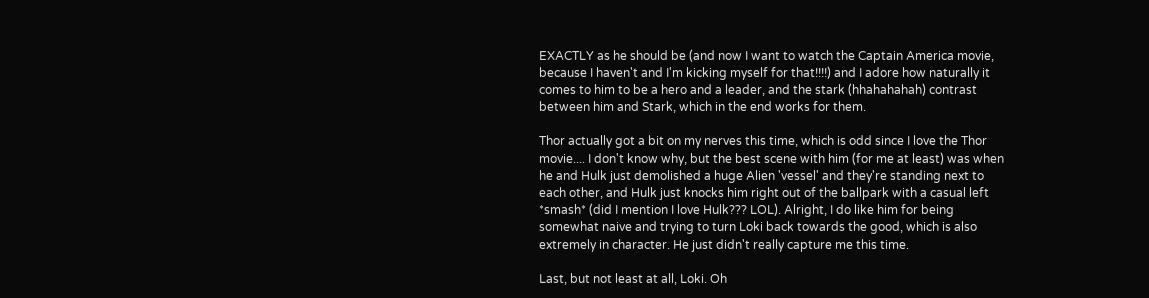EXACTLY as he should be (and now I want to watch the Captain America movie, because I haven't and I'm kicking myself for that!!!!) and I adore how naturally it comes to him to be a hero and a leader, and the stark (hhahahahah) contrast between him and Stark, which in the end works for them.

Thor actually got a bit on my nerves this time, which is odd since I love the Thor movie.... I don't know why, but the best scene with him (for me at least) was when he and Hulk just demolished a huge Alien 'vessel' and they're standing next to each other, and Hulk just knocks him right out of the ballpark with a casual left *smash* (did I mention I love Hulk??? LOL). Alright, I do like him for being somewhat naive and trying to turn Loki back towards the good, which is also extremely in character. He just didn't really capture me this time.

Last, but not least at all, Loki. Oh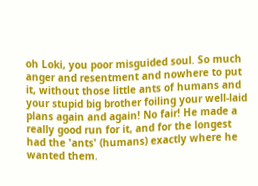oh Loki, you poor misguided soul. So much anger and resentment and nowhere to put it, without those little ants of humans and your stupid big brother foiling your well-laid plans again and again! No fair! He made a really good run for it, and for the longest had the 'ants' (humans) exactly where he wanted them.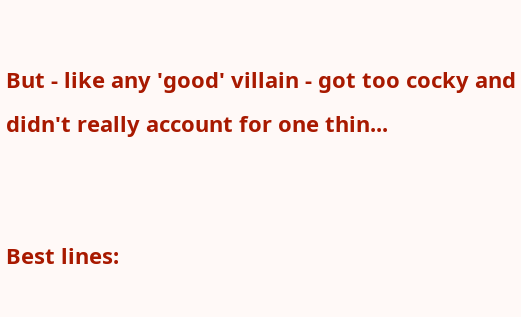But - like any 'good' villain - got too cocky and didn't really account for one thin...


Best lines: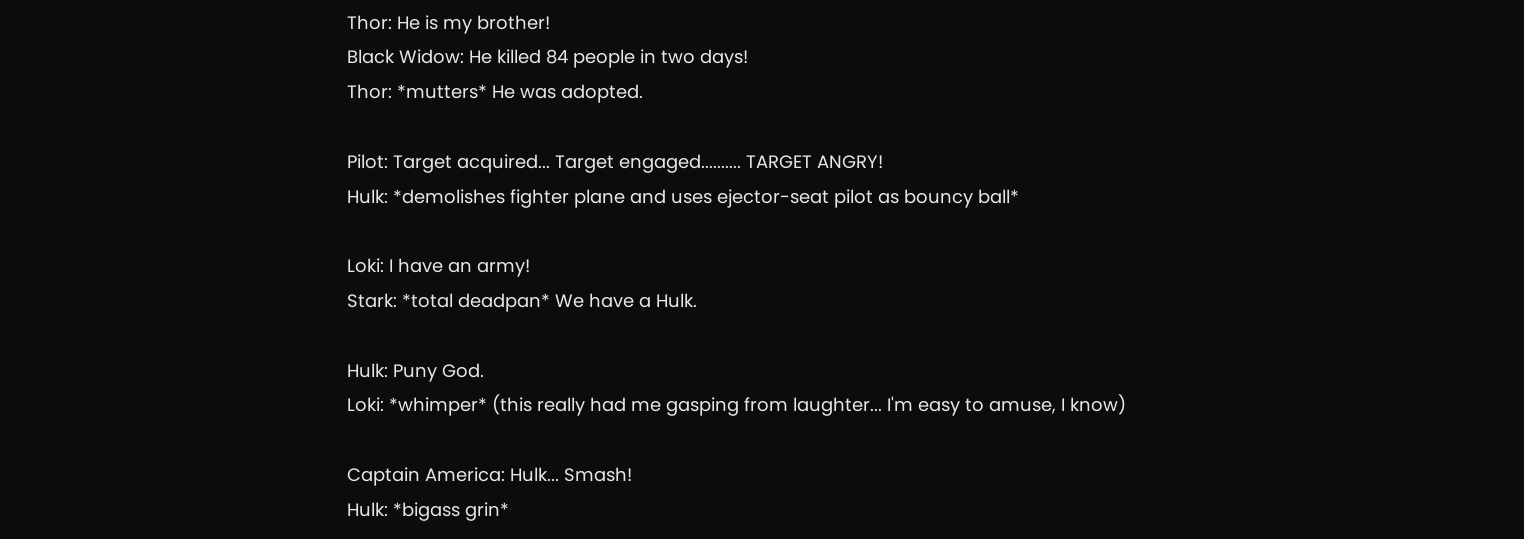Thor: He is my brother!
Black Widow: He killed 84 people in two days!
Thor: *mutters* He was adopted.

Pilot: Target acquired... Target engaged.......... TARGET ANGRY!
Hulk: *demolishes fighter plane and uses ejector-seat pilot as bouncy ball*

Loki: I have an army!
Stark: *total deadpan* We have a Hulk.

Hulk: Puny God.
Loki: *whimper* (this really had me gasping from laughter... I'm easy to amuse, I know)

Captain America: Hulk... Smash!
Hulk: *bigass grin*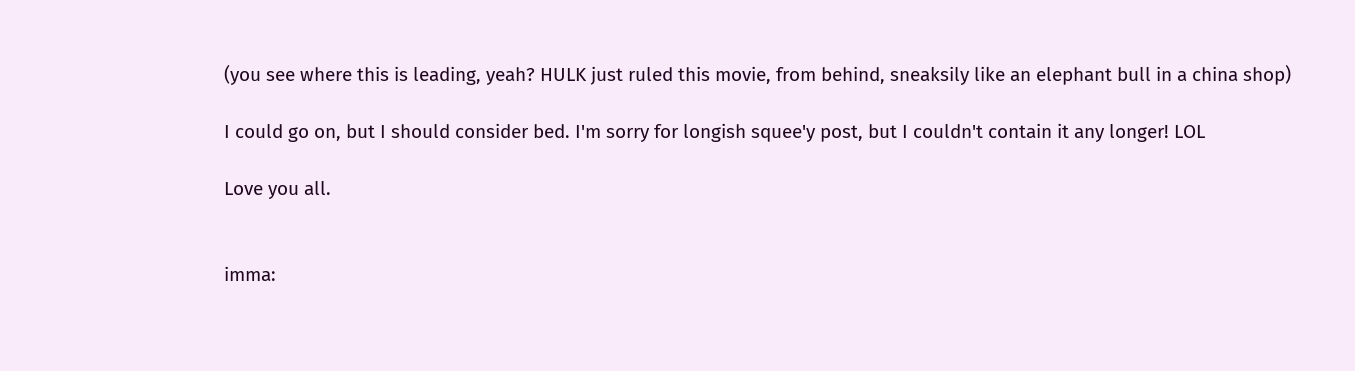(you see where this is leading, yeah? HULK just ruled this movie, from behind, sneaksily like an elephant bull in a china shop)

I could go on, but I should consider bed. I'm sorry for longish squee'y post, but I couldn't contain it any longer! LOL

Love you all.


imma: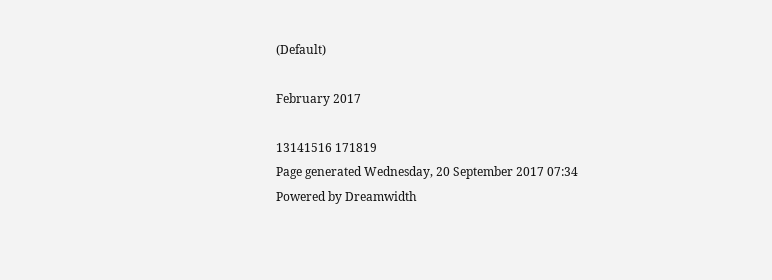(Default)

February 2017

13141516 171819
Page generated Wednesday, 20 September 2017 07:34
Powered by Dreamwidth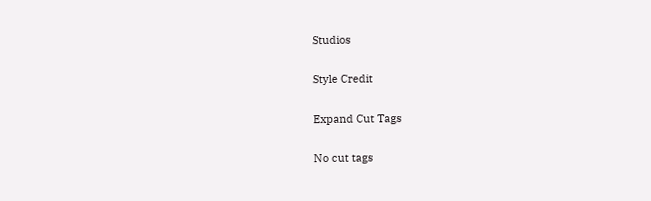Studios

Style Credit

Expand Cut Tags

No cut tags